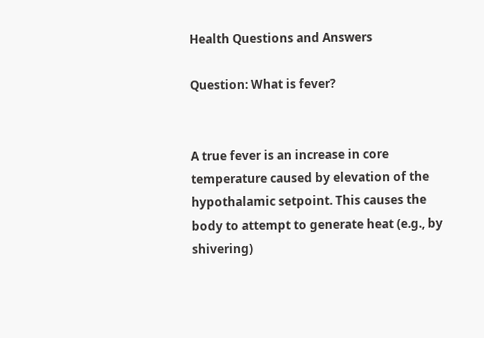Health Questions and Answers

Question: What is fever?


A true fever is an increase in core temperature caused by elevation of the hypothalamic setpoint. This causes the body to attempt to generate heat (e.g., by shivering)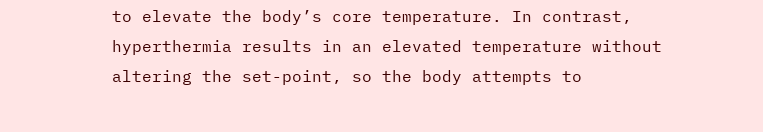to elevate the body’s core temperature. In contrast, hyperthermia results in an elevated temperature without altering the set-point, so the body attempts to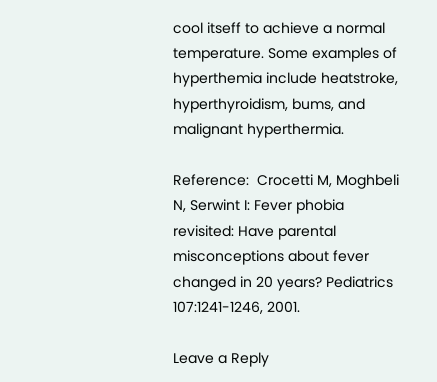cool itseff to achieve a normal temperature. Some examples of hyperthemia include heatstroke, hyperthyroidism, bums, and malignant hyperthermia.

Reference:  Crocetti M, Moghbeli N, Serwint I: Fever phobia revisited: Have parental misconceptions about fever changed in 20 years? Pediatrics 107:1241-1246, 2001.

Leave a Reply